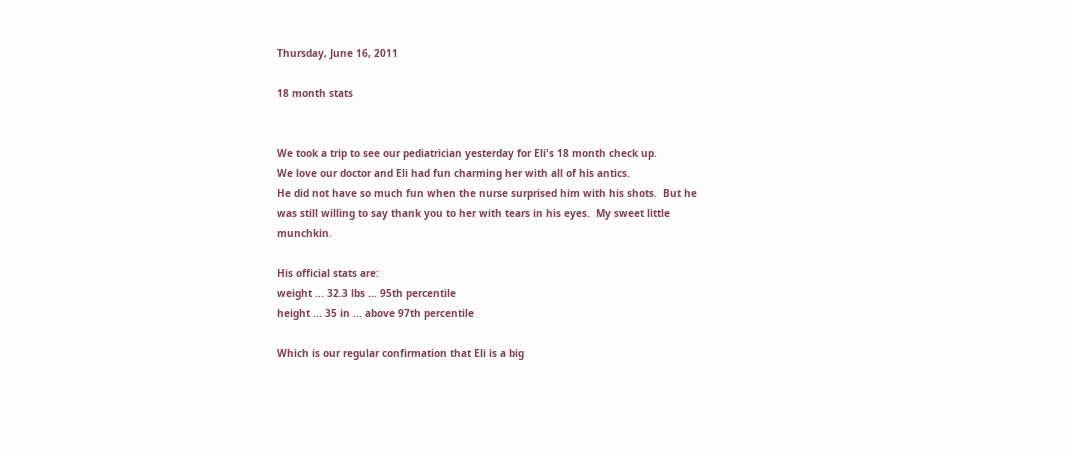Thursday, June 16, 2011

18 month stats


We took a trip to see our pediatrician yesterday for Eli's 18 month check up.
We love our doctor and Eli had fun charming her with all of his antics.
He did not have so much fun when the nurse surprised him with his shots.  But he was still willing to say thank you to her with tears in his eyes.  My sweet little munchkin.

His official stats are:
weight ... 32.3 lbs ... 95th percentile
height ... 35 in ... above 97th percentile

Which is our regular confirmation that Eli is a big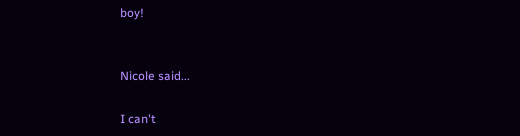boy!


Nicole said...

I can't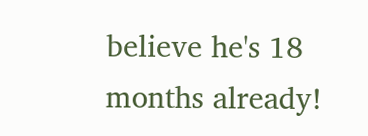believe he's 18 months already!